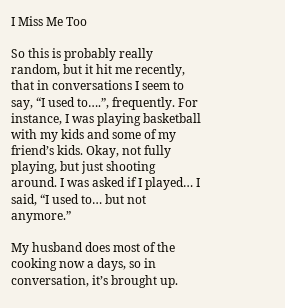I Miss Me Too

So this is probably really random, but it hit me recently, that in conversations I seem to say, “I used to….”, frequently. For instance, I was playing basketball with my kids and some of my friend’s kids. Okay, not fully playing, but just shooting around. I was asked if I played… I said, “I used to… but not anymore.”

My husband does most of the cooking now a days, so in conversation, it’s brought up.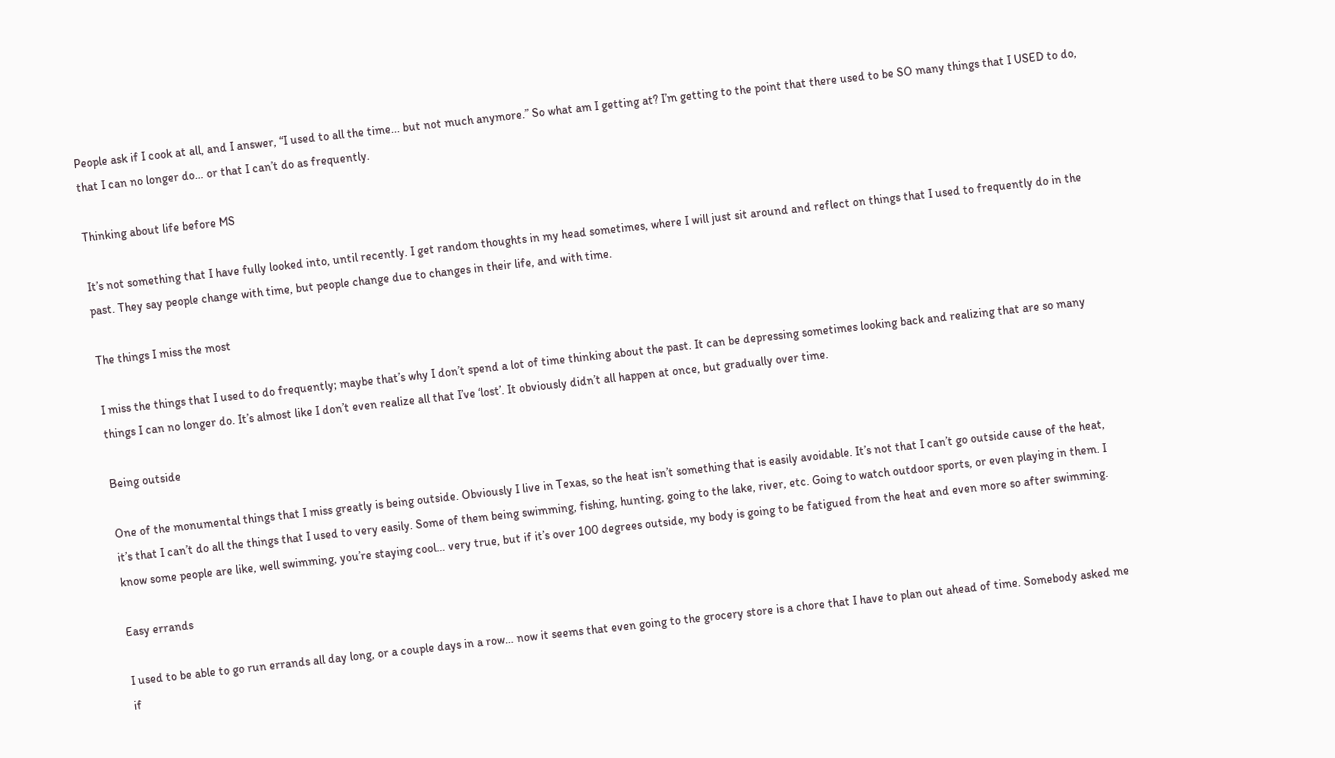People ask if I cook at all, and I answer, “I used to all the time... but not much anymore.” So what am I getting at? I’m getting to the point that there used to be SO many things that I USED to do, that I can no longer do… or that I can’t do as frequently.

Thinking about life before MS

It’s not something that I have fully looked into, until recently. I get random thoughts in my head sometimes, where I will just sit around and reflect on things that I used to frequently do in the past. They say people change with time, but people change due to changes in their life, and with time.

The things I miss the most

I miss the things that I used to do frequently; maybe that’s why I don’t spend a lot of time thinking about the past. It can be depressing sometimes looking back and realizing that are so many things I can no longer do. It’s almost like I don’t even realize all that I’ve ‘lost’. It obviously didn’t all happen at once, but gradually over time.

Being outside

One of the monumental things that I miss greatly is being outside. Obviously I live in Texas, so the heat isn’t something that is easily avoidable. It’s not that I can’t go outside cause of the heat, it’s that I can’t do all the things that I used to very easily. Some of them being swimming, fishing, hunting, going to the lake, river, etc. Going to watch outdoor sports, or even playing in them. I know some people are like, well swimming, you’re staying cool… very true, but if it’s over 100 degrees outside, my body is going to be fatigued from the heat and even more so after swimming.

Easy errands

I used to be able to go run errands all day long, or a couple days in a row… now it seems that even going to the grocery store is a chore that I have to plan out ahead of time. Somebody asked me if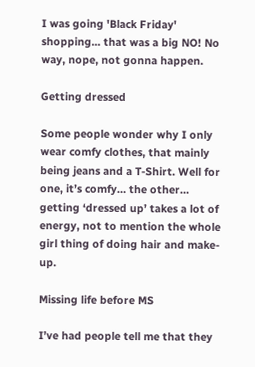I was going 'Black Friday' shopping... that was a big NO! No way, nope, not gonna happen.

Getting dressed

Some people wonder why I only wear comfy clothes, that mainly being jeans and a T-Shirt. Well for one, it’s comfy… the other… getting ‘dressed up’ takes a lot of energy, not to mention the whole girl thing of doing hair and make-up.

Missing life before MS

I’ve had people tell me that they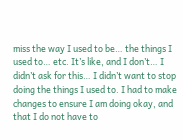miss the way I used to be… the things I used to… etc. It’s like, and I don’t… I didn’t ask for this… I didn’t want to stop doing the things I used to. I had to make changes to ensure I am doing okay, and that I do not have to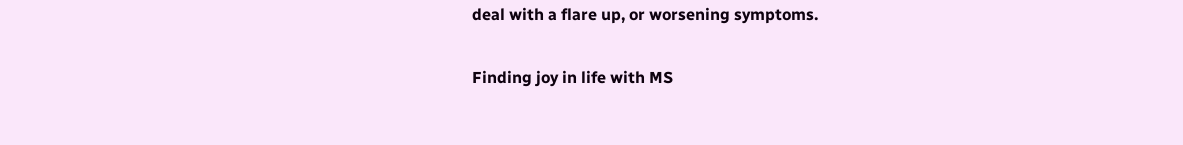deal with a flare up, or worsening symptoms.

Finding joy in life with MS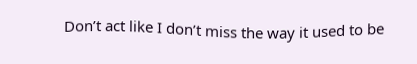Don’t act like I don’t miss the way it used to be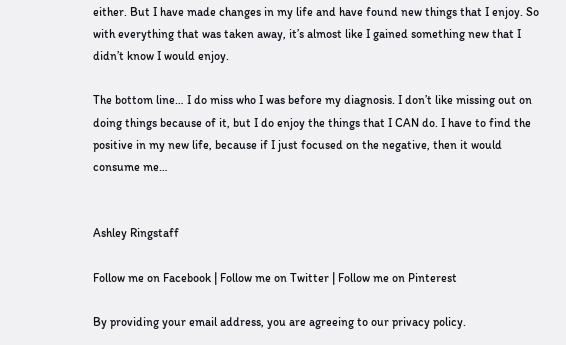either. But I have made changes in my life and have found new things that I enjoy. So with everything that was taken away, it’s almost like I gained something new that I didn’t know I would enjoy.

The bottom line… I do miss who I was before my diagnosis. I don’t like missing out on doing things because of it, but I do enjoy the things that I CAN do. I have to find the positive in my new life, because if I just focused on the negative, then it would consume me…


Ashley Ringstaff

Follow me on Facebook | Follow me on Twitter | Follow me on Pinterest

By providing your email address, you are agreeing to our privacy policy.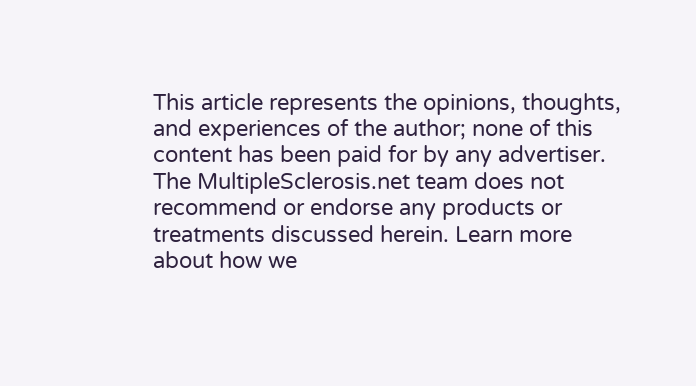This article represents the opinions, thoughts, and experiences of the author; none of this content has been paid for by any advertiser. The MultipleSclerosis.net team does not recommend or endorse any products or treatments discussed herein. Learn more about how we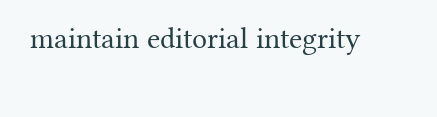maintain editorial integrity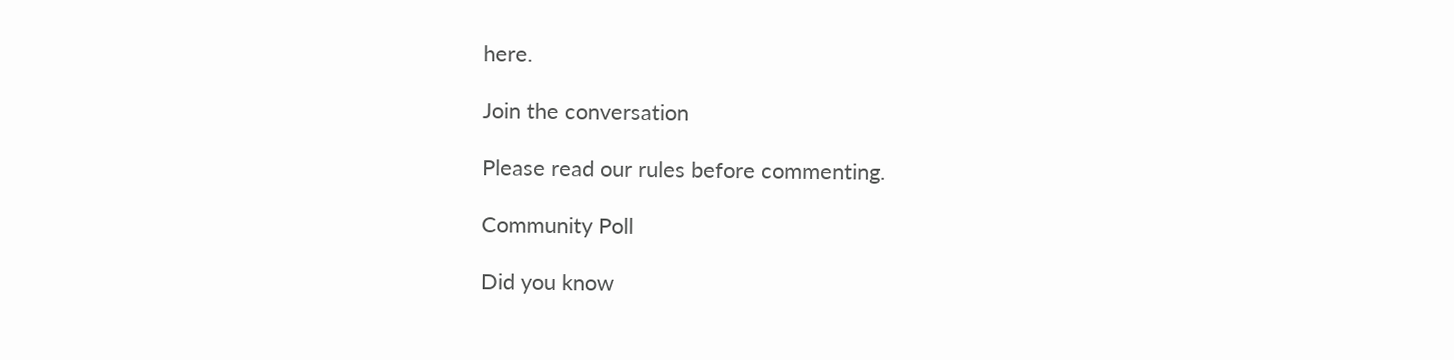here.

Join the conversation

Please read our rules before commenting.

Community Poll

Did you know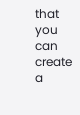that you can create a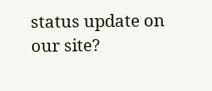status update on our site?